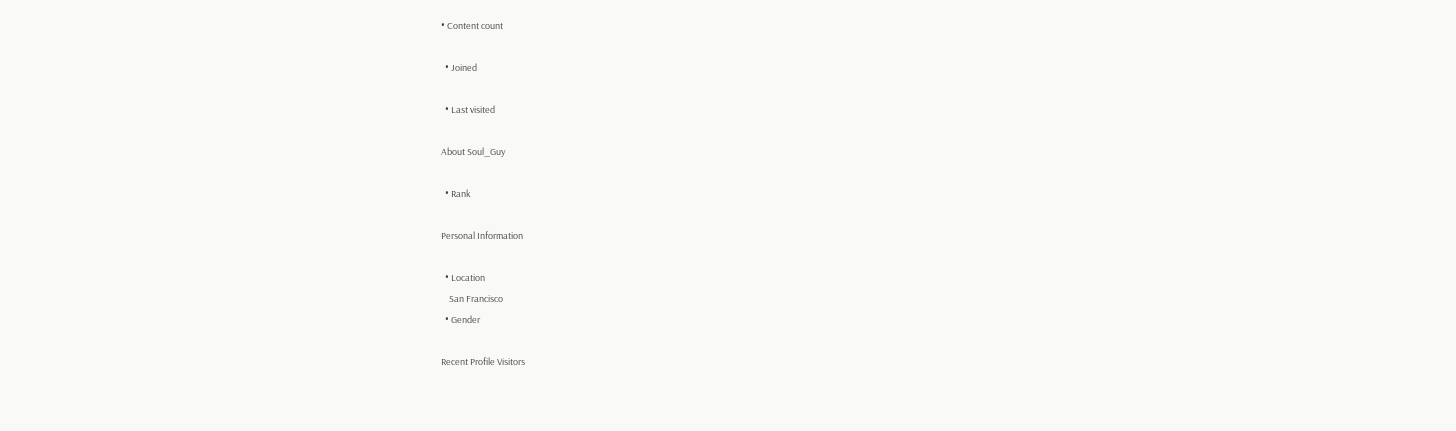• Content count

  • Joined

  • Last visited

About Soul_Guy

  • Rank

Personal Information

  • Location
    San Francisco
  • Gender

Recent Profile Visitors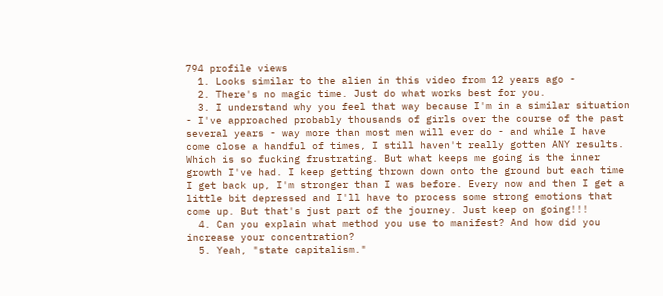794 profile views
  1. Looks similar to the alien in this video from 12 years ago -
  2. There's no magic time. Just do what works best for you.
  3. I understand why you feel that way because I'm in a similar situation - I've approached probably thousands of girls over the course of the past several years - way more than most men will ever do - and while I have come close a handful of times, I still haven't really gotten ANY results. Which is so fucking frustrating. But what keeps me going is the inner growth I've had. I keep getting thrown down onto the ground but each time I get back up, I'm stronger than I was before. Every now and then I get a little bit depressed and I'll have to process some strong emotions that come up. But that's just part of the journey. Just keep on going!!!
  4. Can you explain what method you use to manifest? And how did you increase your concentration?
  5. Yeah, "state capitalism."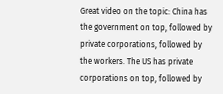Great video on the topic: China has the government on top, followed by private corporations, followed by the workers. The US has private corporations on top, followed by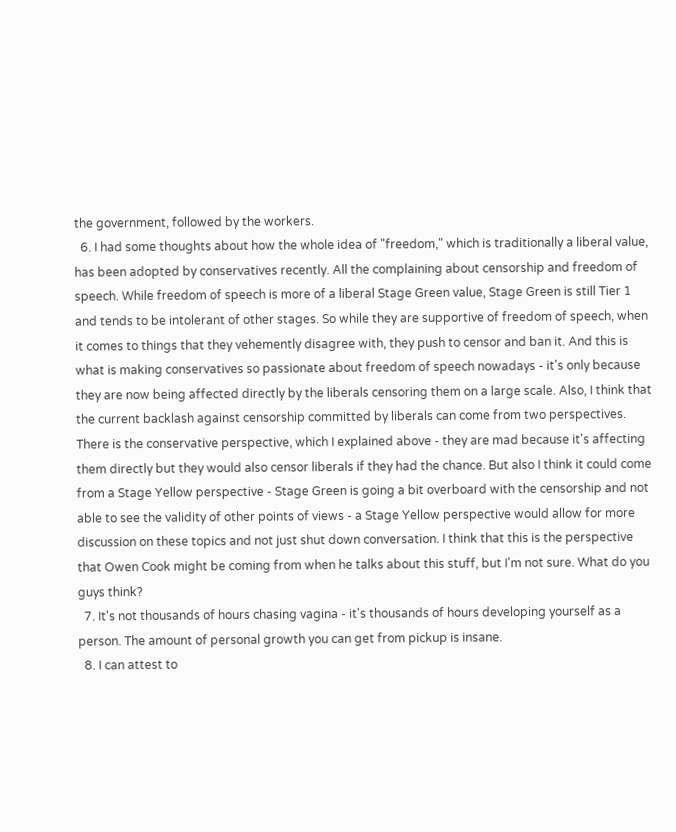the government, followed by the workers.
  6. I had some thoughts about how the whole idea of "freedom," which is traditionally a liberal value, has been adopted by conservatives recently. All the complaining about censorship and freedom of speech. While freedom of speech is more of a liberal Stage Green value, Stage Green is still Tier 1 and tends to be intolerant of other stages. So while they are supportive of freedom of speech, when it comes to things that they vehemently disagree with, they push to censor and ban it. And this is what is making conservatives so passionate about freedom of speech nowadays - it's only because they are now being affected directly by the liberals censoring them on a large scale. Also, I think that the current backlash against censorship committed by liberals can come from two perspectives. There is the conservative perspective, which I explained above - they are mad because it's affecting them directly but they would also censor liberals if they had the chance. But also I think it could come from a Stage Yellow perspective - Stage Green is going a bit overboard with the censorship and not able to see the validity of other points of views - a Stage Yellow perspective would allow for more discussion on these topics and not just shut down conversation. I think that this is the perspective that Owen Cook might be coming from when he talks about this stuff, but I'm not sure. What do you guys think?
  7. It's not thousands of hours chasing vagina - it's thousands of hours developing yourself as a person. The amount of personal growth you can get from pickup is insane.
  8. I can attest to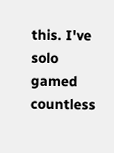this. I've solo gamed countless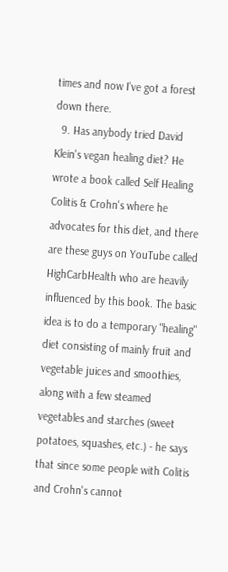times and now I've got a forest down there.
  9. Has anybody tried David Klein's vegan healing diet? He wrote a book called Self Healing Colitis & Crohn's where he advocates for this diet, and there are these guys on YouTube called HighCarbHealth who are heavily influenced by this book. The basic idea is to do a temporary "healing" diet consisting of mainly fruit and vegetable juices and smoothies, along with a few steamed vegetables and starches (sweet potatoes, squashes, etc.) - he says that since some people with Colitis and Crohn's cannot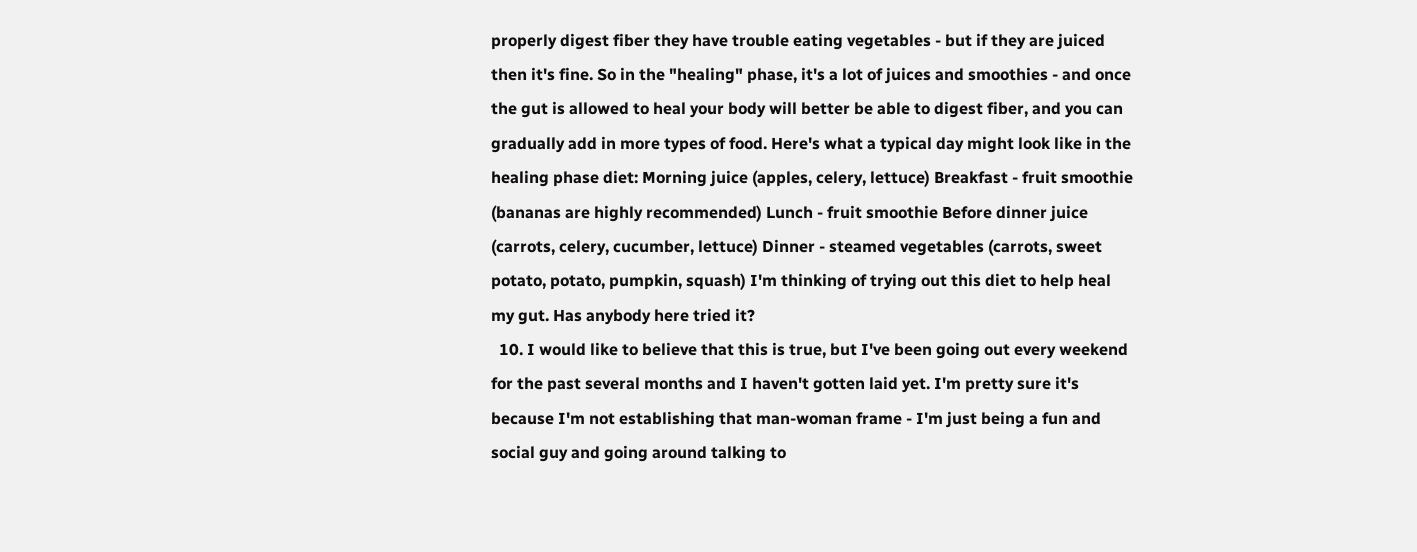properly digest fiber they have trouble eating vegetables - but if they are juiced then it's fine. So in the "healing" phase, it's a lot of juices and smoothies - and once the gut is allowed to heal your body will better be able to digest fiber, and you can gradually add in more types of food. Here's what a typical day might look like in the healing phase diet: Morning juice (apples, celery, lettuce) Breakfast - fruit smoothie (bananas are highly recommended) Lunch - fruit smoothie Before dinner juice (carrots, celery, cucumber, lettuce) Dinner - steamed vegetables (carrots, sweet potato, potato, pumpkin, squash) I'm thinking of trying out this diet to help heal my gut. Has anybody here tried it?
  10. I would like to believe that this is true, but I've been going out every weekend for the past several months and I haven't gotten laid yet. I'm pretty sure it's because I'm not establishing that man-woman frame - I'm just being a fun and social guy and going around talking to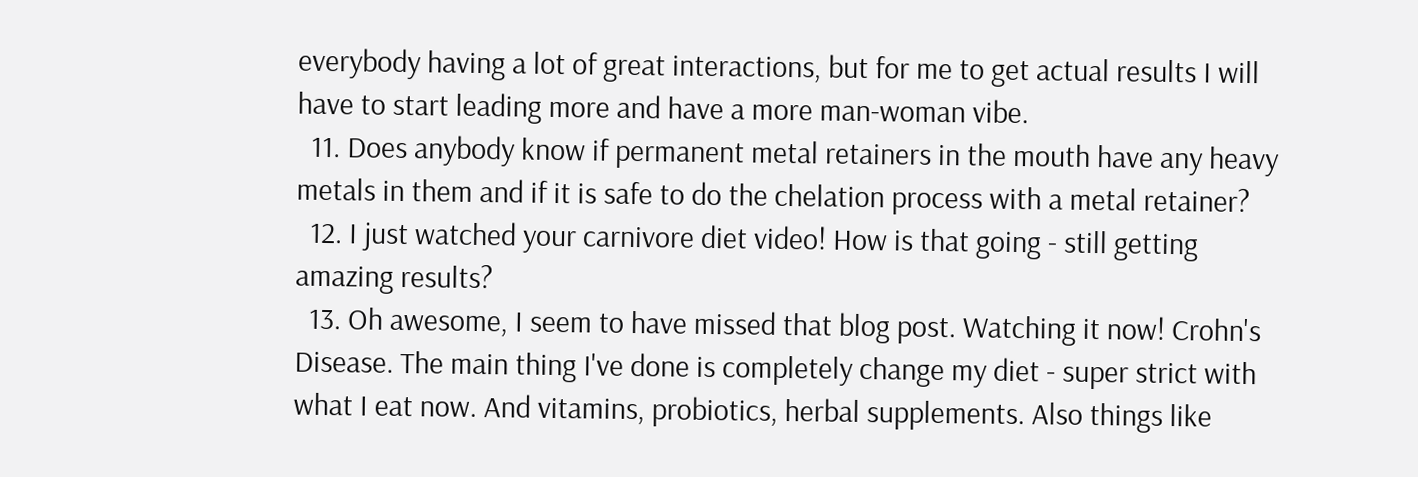everybody having a lot of great interactions, but for me to get actual results I will have to start leading more and have a more man-woman vibe.
  11. Does anybody know if permanent metal retainers in the mouth have any heavy metals in them and if it is safe to do the chelation process with a metal retainer?
  12. I just watched your carnivore diet video! How is that going - still getting amazing results?
  13. Oh awesome, I seem to have missed that blog post. Watching it now! Crohn's Disease. The main thing I've done is completely change my diet - super strict with what I eat now. And vitamins, probiotics, herbal supplements. Also things like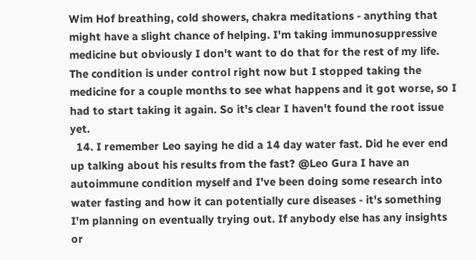Wim Hof breathing, cold showers, chakra meditations - anything that might have a slight chance of helping. I'm taking immunosuppressive medicine but obviously I don't want to do that for the rest of my life. The condition is under control right now but I stopped taking the medicine for a couple months to see what happens and it got worse, so I had to start taking it again. So it's clear I haven't found the root issue yet.
  14. I remember Leo saying he did a 14 day water fast. Did he ever end up talking about his results from the fast? @Leo Gura I have an autoimmune condition myself and I've been doing some research into water fasting and how it can potentially cure diseases - it's something I'm planning on eventually trying out. If anybody else has any insights or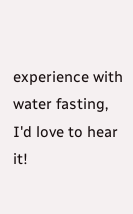experience with water fasting, I'd love to hear it!